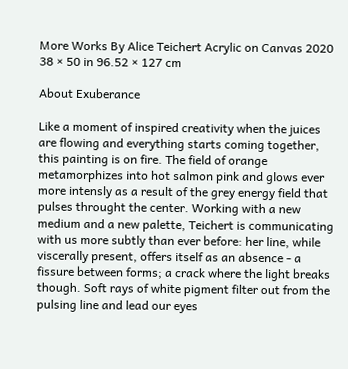More Works By Alice Teichert Acrylic on Canvas 2020
38 × 50 in 96.52 × 127 cm

About Exuberance

Like a moment of inspired creativity when the juices are flowing and everything starts coming together, this painting is on fire. The field of orange metamorphizes into hot salmon pink and glows ever more intensly as a result of the grey energy field that pulses throught the center. Working with a new medium and a new palette, Teichert is communicating with us more subtly than ever before: her line, while viscerally present, offers itself as an absence - a fissure between forms; a crack where the light breaks though. Soft rays of white pigment filter out from the pulsing line and lead our eyes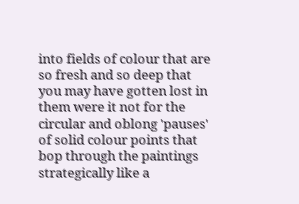into fields of colour that are so fresh and so deep that you may have gotten lost in them were it not for the circular and oblong 'pauses' of solid colour points that bop through the paintings strategically like a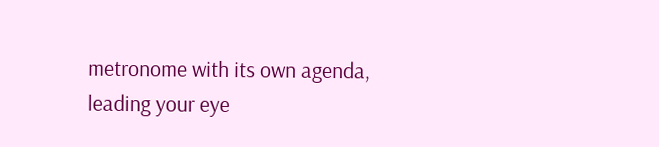metronome with its own agenda, leading your eye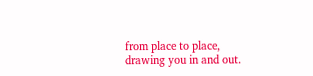from place to place, drawing you in and out.